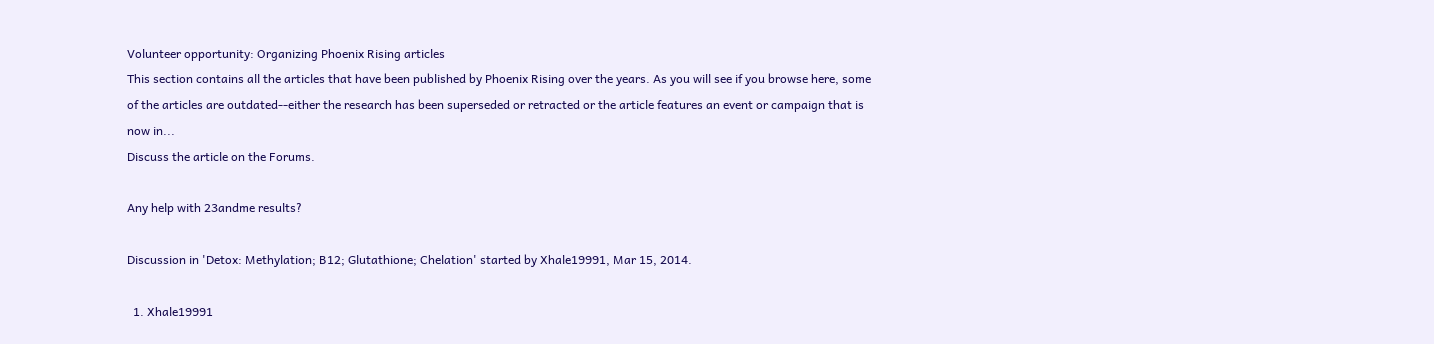Volunteer opportunity: Organizing Phoenix Rising articles
This section contains all the articles that have been published by Phoenix Rising over the years. As you will see if you browse here, some of the articles are outdated--either the research has been superseded or retracted or the article features an event or campaign that is now in...
Discuss the article on the Forums.

Any help with 23andme results?

Discussion in 'Detox: Methylation; B12; Glutathione; Chelation' started by Xhale19991, Mar 15, 2014.

  1. Xhale19991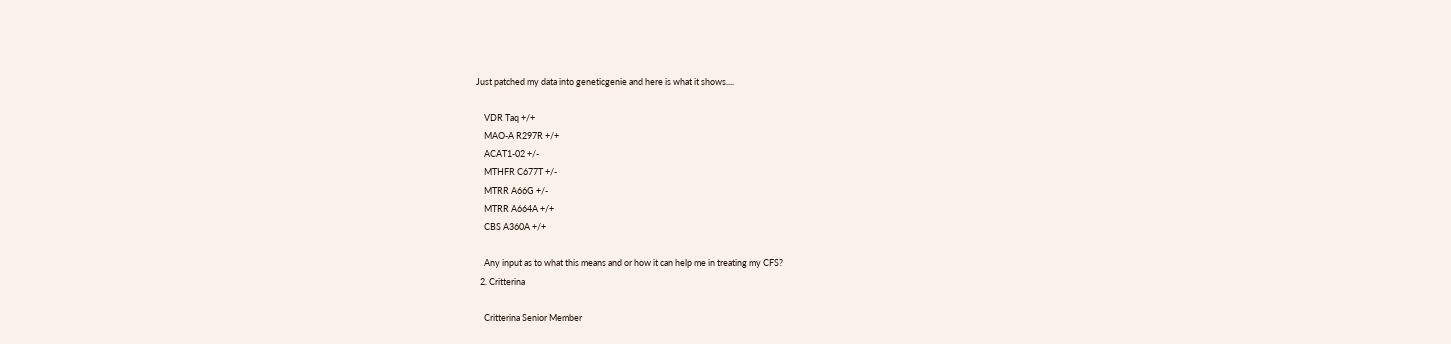Just patched my data into geneticgenie and here is what it shows....

    VDR Taq +/+
    MAO-A R297R +/+
    ACAT1-02 +/-
    MTHFR C677T +/-
    MTRR A66G +/-
    MTRR A664A +/+
    CBS A360A +/+

    Any input as to what this means and or how it can help me in treating my CFS?
  2. Critterina

    Critterina Senior Member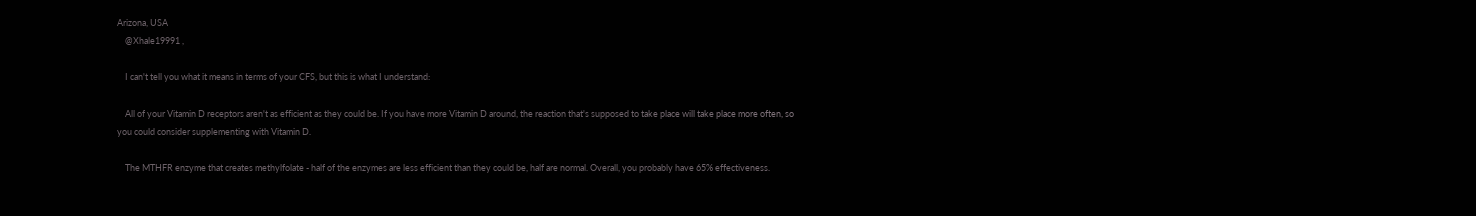Arizona, USA
    @Xhale19991 ,

    I can't tell you what it means in terms of your CFS, but this is what I understand:

    All of your Vitamin D receptors aren't as efficient as they could be. If you have more Vitamin D around, the reaction that's supposed to take place will take place more often, so you could consider supplementing with Vitamin D.

    The MTHFR enzyme that creates methylfolate - half of the enzymes are less efficient than they could be, half are normal. Overall, you probably have 65% effectiveness.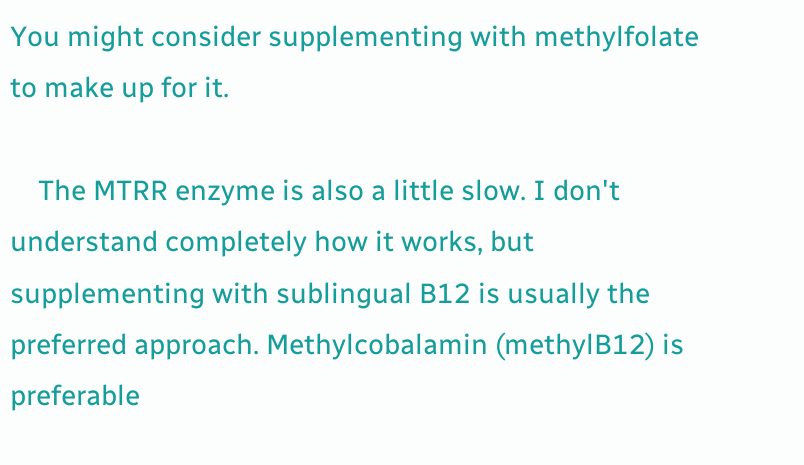You might consider supplementing with methylfolate to make up for it.

    The MTRR enzyme is also a little slow. I don't understand completely how it works, but supplementing with sublingual B12 is usually the preferred approach. Methylcobalamin (methylB12) is preferable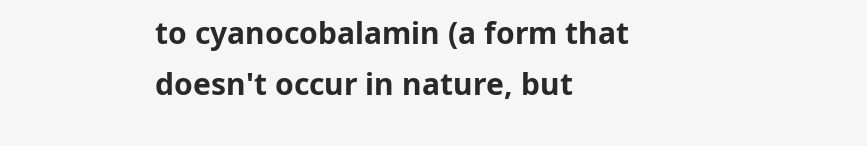to cyanocobalamin (a form that doesn't occur in nature, but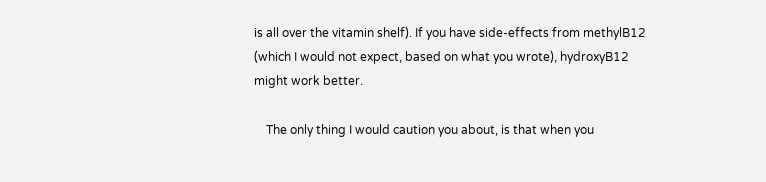is all over the vitamin shelf). If you have side-effects from methylB12 (which I would not expect, based on what you wrote), hydroxyB12 might work better.

    The only thing I would caution you about, is that when you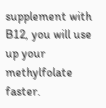supplement with B12, you will use up your methylfolate faster.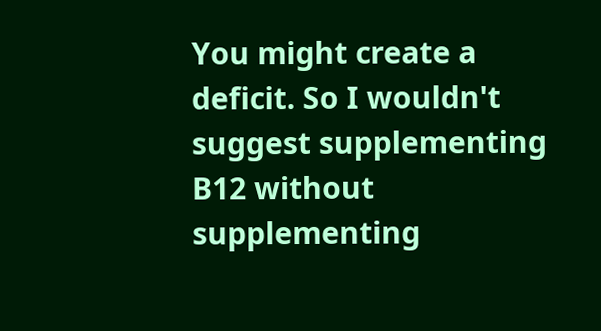You might create a deficit. So I wouldn't suggest supplementing B12 without supplementing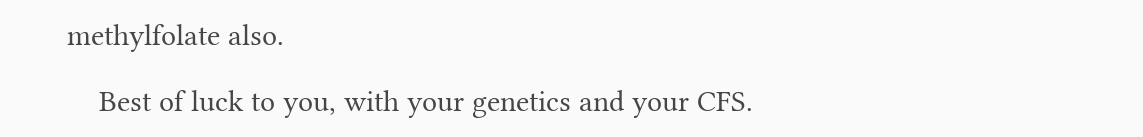methylfolate also.

    Best of luck to you, with your genetics and your CFS.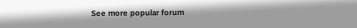See more popular forum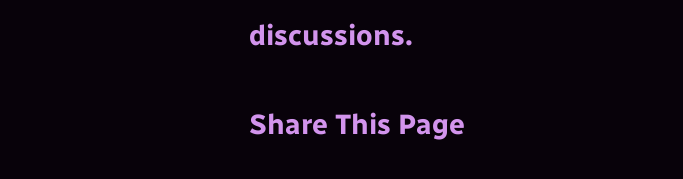discussions.

Share This Page